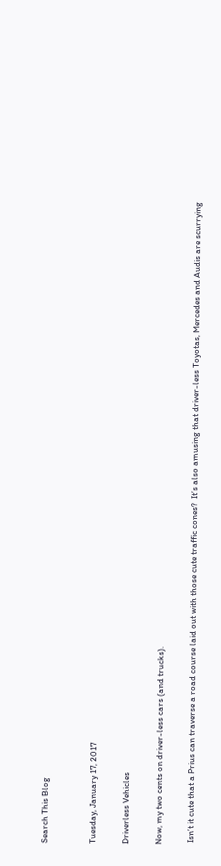Search This Blog


Tuesday, January 17, 2017

Driverless Vehicles

Now, my two cents on driver-less cars (and trucks).

 Isn’t it cute that a Prius can traverse a road course laid out with those cute traffic cones?  It’s also amusing that driver-less Toyotas, Mercedes and Audis are scurrying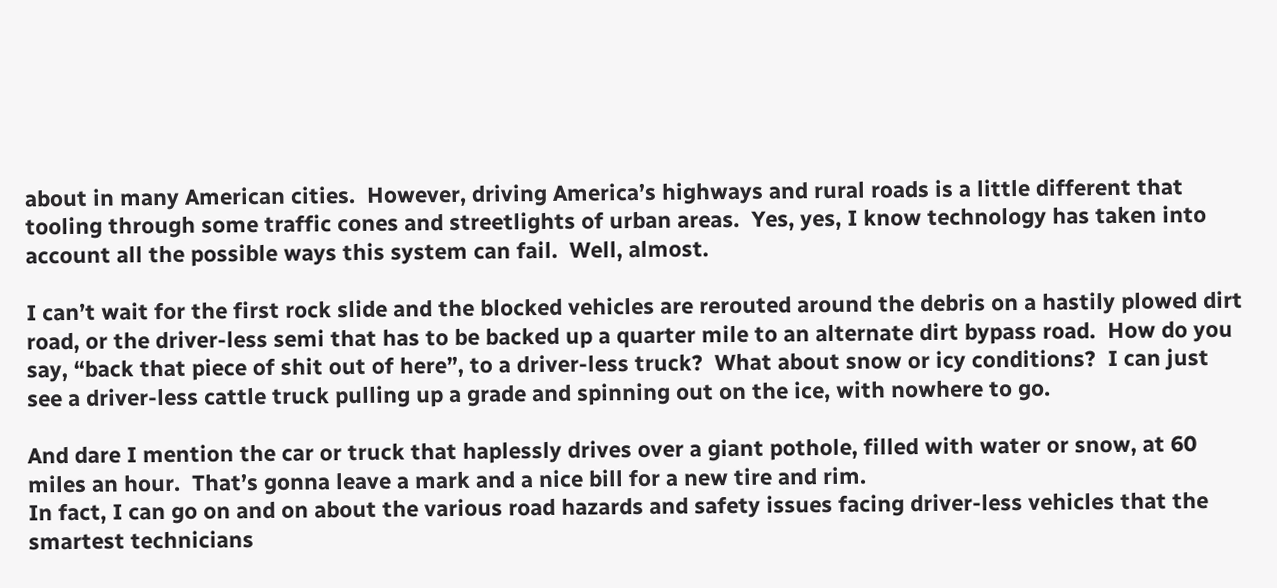about in many American cities.  However, driving America’s highways and rural roads is a little different that tooling through some traffic cones and streetlights of urban areas.  Yes, yes, I know technology has taken into account all the possible ways this system can fail.  Well, almost.

I can’t wait for the first rock slide and the blocked vehicles are rerouted around the debris on a hastily plowed dirt road, or the driver-less semi that has to be backed up a quarter mile to an alternate dirt bypass road.  How do you say, “back that piece of shit out of here”, to a driver-less truck?  What about snow or icy conditions?  I can just see a driver-less cattle truck pulling up a grade and spinning out on the ice, with nowhere to go.

And dare I mention the car or truck that haplessly drives over a giant pothole, filled with water or snow, at 60 miles an hour.  That’s gonna leave a mark and a nice bill for a new tire and rim.
In fact, I can go on and on about the various road hazards and safety issues facing driver-less vehicles that the smartest technicians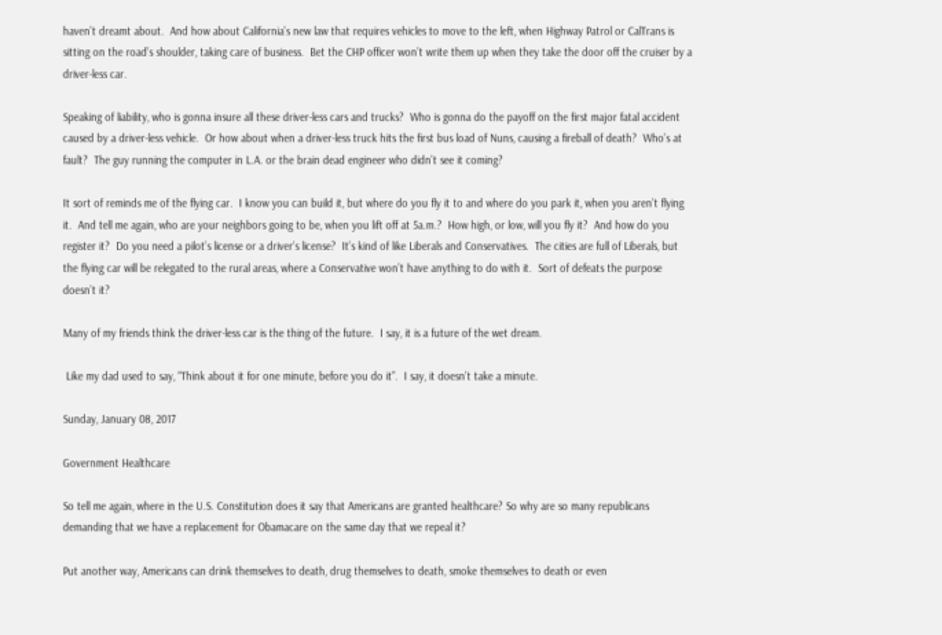haven’t dreamt about.  And how about California’s new law that requires vehicles to move to the left, when Highway Patrol or CalTrans is sitting on the road’s shoulder, taking care of business.  Bet the CHP officer won’t write them up when they take the door off the cruiser by a driver-less car.

Speaking of liability, who is gonna insure all these driver-less cars and trucks?  Who is gonna do the payoff on the first major fatal accident caused by a driver-less vehicle.  Or how about when a driver-less truck hits the first bus load of Nuns, causing a fireball of death?  Who’s at fault?  The guy running the computer in L.A. or the brain dead engineer who didn’t see it coming?

It sort of reminds me of the flying car.  I know you can build it, but where do you fly it to and where do you park it, when you aren’t flying it.  And tell me again, who are your neighbors going to be, when you lift off at 5a.m.?  How high, or low, will you fly it?  And how do you register it?  Do you need a pilot’s license or a driver’s license?  It’s kind of like Liberals and Conservatives.  The cities are full of Liberals, but the flying car will be relegated to the rural areas, where a Conservative won’t have anything to do with it.  Sort of defeats the purpose doesn’t it?

Many of my friends think the driver-less car is the thing of the future.  I say, it is a future of the wet dream.

 Like my dad used to say, “Think about it for one minute, before you do it”.  I say, it doesn’t take a minute.

Sunday, January 08, 2017

Government Healthcare

So tell me again, where in the U.S. Constitution does it say that Americans are granted healthcare? So why are so many republicans demanding that we have a replacement for Obamacare on the same day that we repeal it?

Put another way, Americans can drink themselves to death, drug themselves to death, smoke themselves to death or even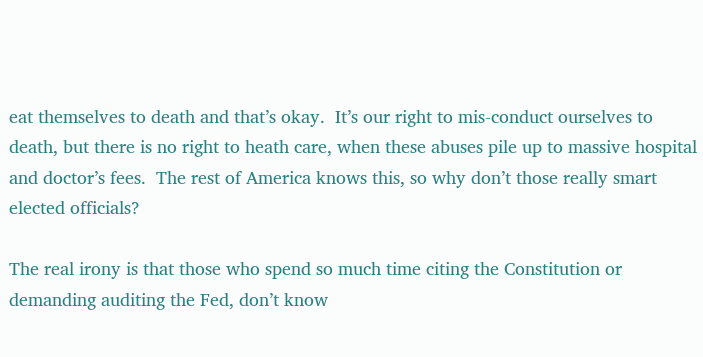eat themselves to death and that’s okay.  It’s our right to mis-conduct ourselves to death, but there is no right to heath care, when these abuses pile up to massive hospital and doctor’s fees.  The rest of America knows this, so why don’t those really smart elected officials?

The real irony is that those who spend so much time citing the Constitution or demanding auditing the Fed, don’t know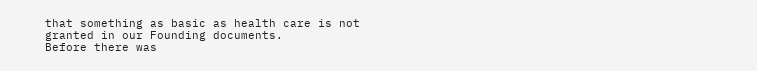that something as basic as health care is not granted in our Founding documents.
Before there was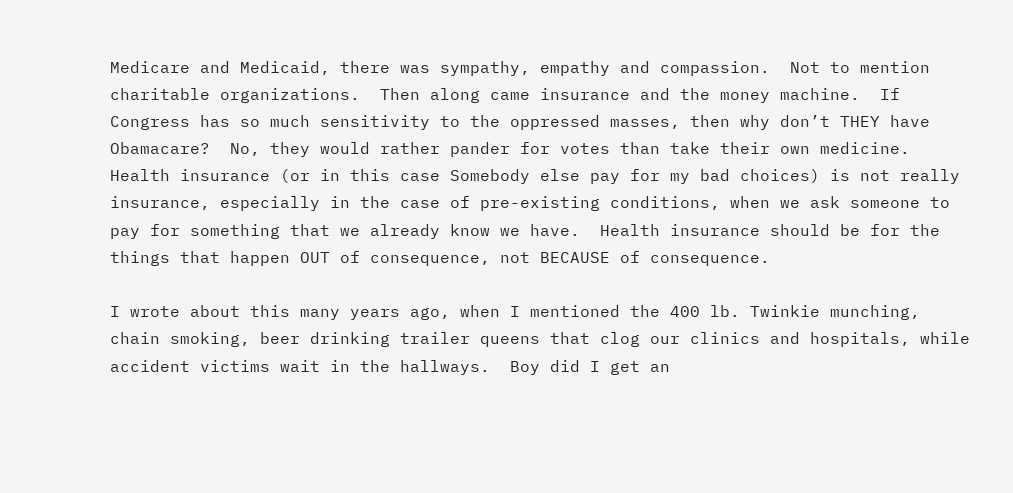Medicare and Medicaid, there was sympathy, empathy and compassion.  Not to mention charitable organizations.  Then along came insurance and the money machine.  If Congress has so much sensitivity to the oppressed masses, then why don’t THEY have Obamacare?  No, they would rather pander for votes than take their own medicine.
Health insurance (or in this case Somebody else pay for my bad choices) is not really insurance, especially in the case of pre-existing conditions, when we ask someone to pay for something that we already know we have.  Health insurance should be for the things that happen OUT of consequence, not BECAUSE of consequence.

I wrote about this many years ago, when I mentioned the 400 lb. Twinkie munching, chain smoking, beer drinking trailer queens that clog our clinics and hospitals, while accident victims wait in the hallways.  Boy did I get an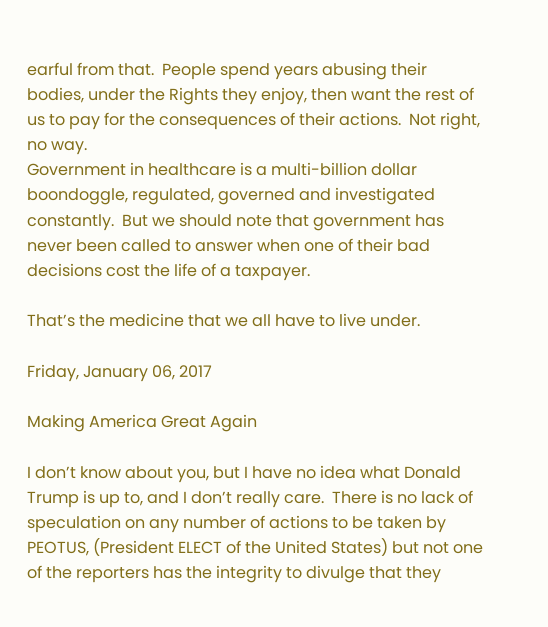earful from that.  People spend years abusing their bodies, under the Rights they enjoy, then want the rest of us to pay for the consequences of their actions.  Not right, no way.
Government in healthcare is a multi-billion dollar boondoggle, regulated, governed and investigated constantly.  But we should note that government has never been called to answer when one of their bad decisions cost the life of a taxpayer.

That’s the medicine that we all have to live under.

Friday, January 06, 2017

Making America Great Again

I don’t know about you, but I have no idea what Donald Trump is up to, and I don’t really care.  There is no lack of speculation on any number of actions to be taken by PEOTUS, (President ELECT of the United States) but not one of the reporters has the integrity to divulge that they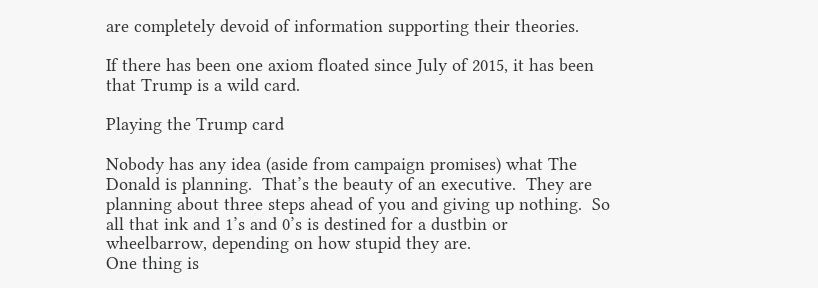are completely devoid of information supporting their theories.

If there has been one axiom floated since July of 2015, it has been that Trump is a wild card.

Playing the Trump card

Nobody has any idea (aside from campaign promises) what The Donald is planning.  That’s the beauty of an executive.  They are planning about three steps ahead of you and giving up nothing.  So all that ink and 1’s and 0’s is destined for a dustbin or wheelbarrow, depending on how stupid they are.
One thing is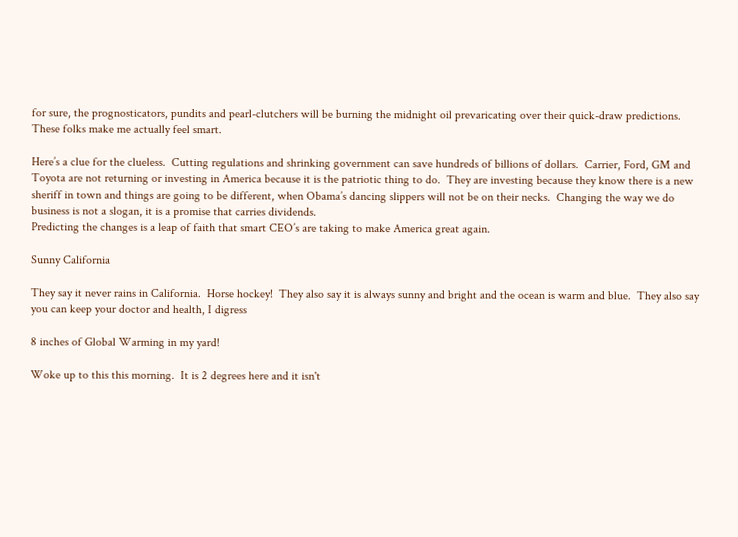for sure, the prognosticators, pundits and pearl-clutchers will be burning the midnight oil prevaricating over their quick-draw predictions.
These folks make me actually feel smart.

Here’s a clue for the clueless.  Cutting regulations and shrinking government can save hundreds of billions of dollars.  Carrier, Ford, GM and Toyota are not returning or investing in America because it is the patriotic thing to do.  They are investing because they know there is a new sheriff in town and things are going to be different, when Obama’s dancing slippers will not be on their necks.  Changing the way we do business is not a slogan, it is a promise that carries dividends.
Predicting the changes is a leap of faith that smart CEO’s are taking to make America great again.

Sunny California

They say it never rains in California.  Horse hockey!  They also say it is always sunny and bright and the ocean is warm and blue.  They also say you can keep your doctor and health, I digress

8 inches of Global Warming in my yard!

Woke up to this this morning.  It is 2 degrees here and it isn't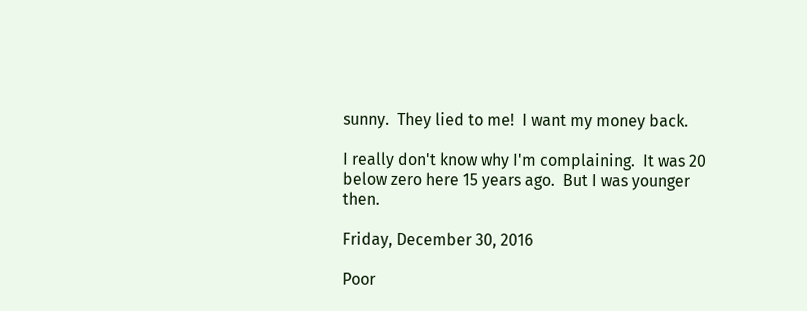sunny.  They lied to me!  I want my money back.

I really don't know why I'm complaining.  It was 20 below zero here 15 years ago.  But I was younger then.

Friday, December 30, 2016

Poor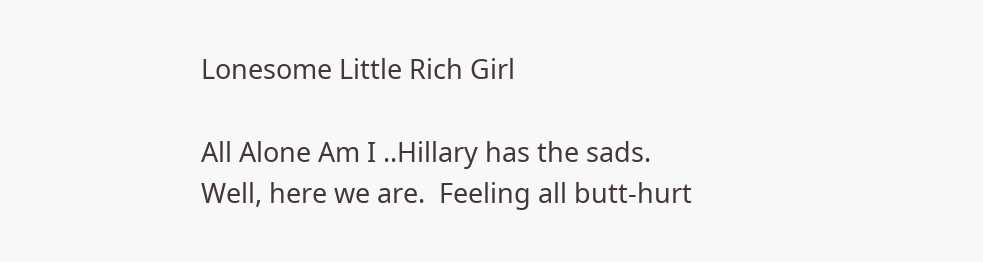Lonesome Little Rich Girl

All Alone Am I ..Hillary has the sads.
Well, here we are.  Feeling all butt-hurt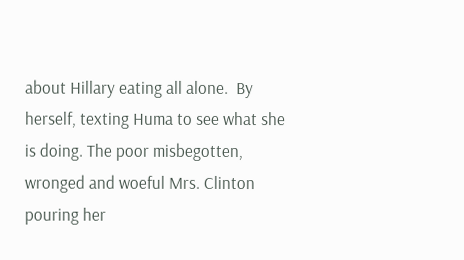about Hillary eating all alone.  By herself, texting Huma to see what she is doing. The poor misbegotten, wronged and woeful Mrs. Clinton pouring her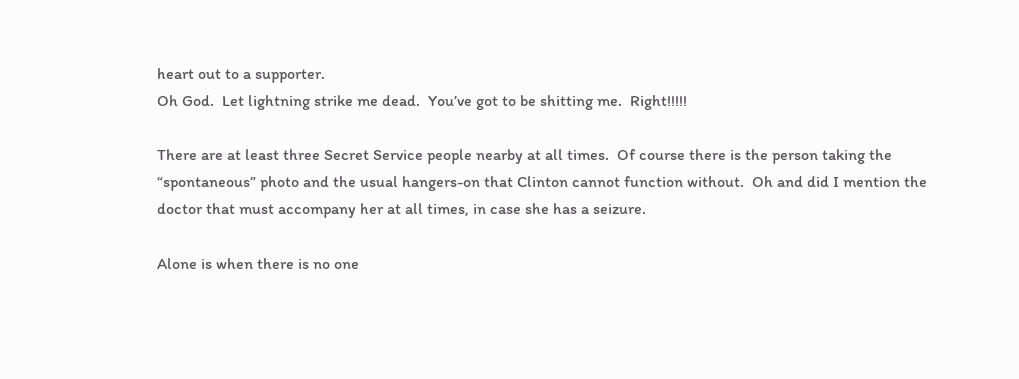heart out to a supporter.
Oh God.  Let lightning strike me dead.  You’ve got to be shitting me.  Right!!!!!

There are at least three Secret Service people nearby at all times.  Of course there is the person taking the “spontaneous” photo and the usual hangers-on that Clinton cannot function without.  Oh and did I mention the doctor that must accompany her at all times, in case she has a seizure.

Alone is when there is no one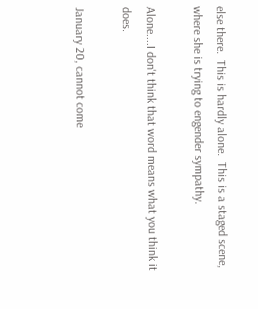else there.  This is hardly alone.  This is a staged scene, where she is trying to engender sympathy.

Alone....I don't think that word means what you think it does.

January 20, cannot come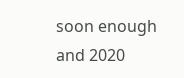soon enough and 2020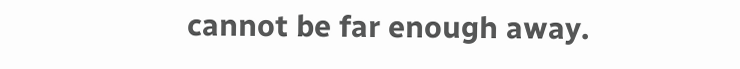cannot be far enough away.